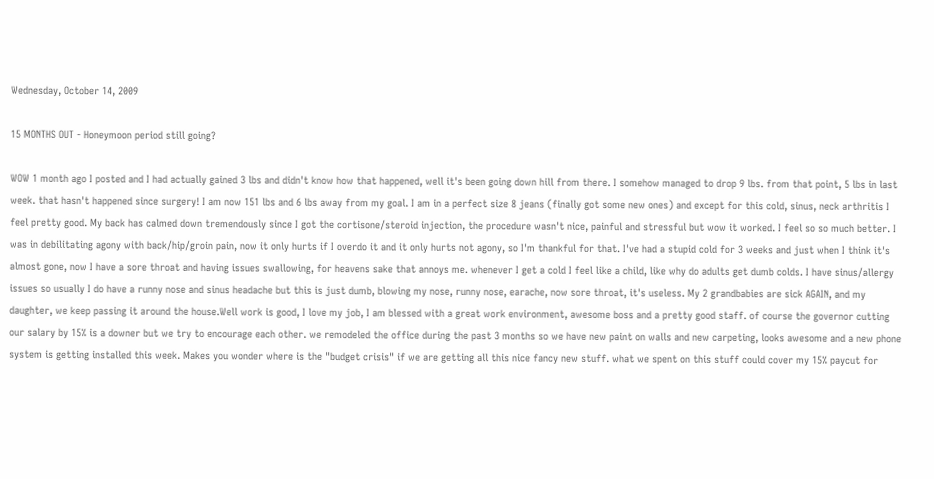Wednesday, October 14, 2009

15 MONTHS OUT - Honeymoon period still going?

WOW 1 month ago I posted and I had actually gained 3 lbs and didn't know how that happened, well it's been going down hill from there. I somehow managed to drop 9 lbs. from that point, 5 lbs in last week. that hasn't happened since surgery! I am now 151 lbs and 6 lbs away from my goal. I am in a perfect size 8 jeans (finally got some new ones) and except for this cold, sinus, neck arthritis I feel pretty good. My back has calmed down tremendously since I got the cortisone/steroid injection, the procedure wasn't nice, painful and stressful but wow it worked. I feel so so much better. I was in debilitating agony with back/hip/groin pain, now it only hurts if I overdo it and it only hurts not agony, so I'm thankful for that. I've had a stupid cold for 3 weeks and just when I think it's almost gone, now I have a sore throat and having issues swallowing, for heavens sake that annoys me. whenever I get a cold I feel like a child, like why do adults get dumb colds. I have sinus/allergy issues so usually I do have a runny nose and sinus headache but this is just dumb, blowing my nose, runny nose, earache, now sore throat, it's useless. My 2 grandbabies are sick AGAIN, and my daughter, we keep passing it around the house.Well work is good, I love my job, I am blessed with a great work environment, awesome boss and a pretty good staff. of course the governor cutting our salary by 15% is a downer but we try to encourage each other. we remodeled the office during the past 3 months so we have new paint on walls and new carpeting, looks awesome and a new phone system is getting installed this week. Makes you wonder where is the "budget crisis" if we are getting all this nice fancy new stuff. what we spent on this stuff could cover my 15% paycut for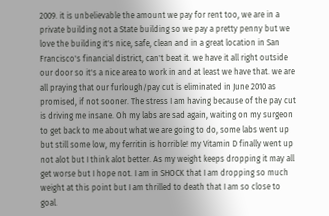2009. it is unbelievable the amount we pay for rent too, we are in a private building not a State building so we pay a pretty penny but we love the building it's nice, safe, clean and in a great location in San Francisco's financial district, can't beat it. we have it all right outside our door so it's a nice area to work in and at least we have that. we are all praying that our furlough/pay cut is eliminated in June 2010 as promised, if not sooner. The stress I am having because of the pay cut is driving me insane. Oh my labs are sad again, waiting on my surgeon to get back to me about what we are going to do, some labs went up but still some low, my ferritin is horrible! my Vitamin D finally went up not alot but I think alot better. As my weight keeps dropping it may all get worse but I hope not. I am in SHOCK that I am dropping so much weight at this point but I am thrilled to death that I am so close to goal.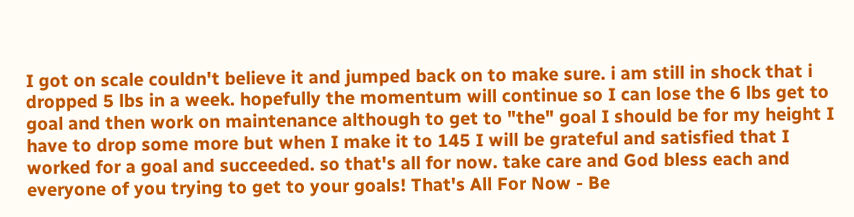I got on scale couldn't believe it and jumped back on to make sure. i am still in shock that i dropped 5 lbs in a week. hopefully the momentum will continue so I can lose the 6 lbs get to goal and then work on maintenance although to get to "the" goal I should be for my height I have to drop some more but when I make it to 145 I will be grateful and satisfied that I worked for a goal and succeeded. so that's all for now. take care and God bless each and everyone of you trying to get to your goals! That's All For Now - Be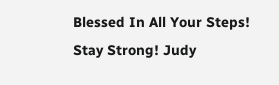Blessed In All Your Steps! Stay Strong! Judy